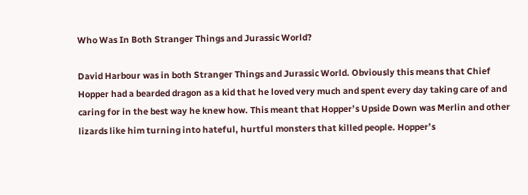Who Was In Both Stranger Things and Jurassic World?

David Harbour was in both Stranger Things and Jurassic World. Obviously this means that Chief Hopper had a bearded dragon as a kid that he loved very much and spent every day taking care of and caring for in the best way he knew how. This meant that Hopper’s Upside Down was Merlin and other lizards like him turning into hateful, hurtful monsters that killed people. Hopper’s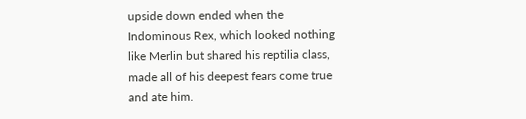upside down ended when the Indominous Rex, which looked nothing like Merlin but shared his reptilia class, made all of his deepest fears come true and ate him.